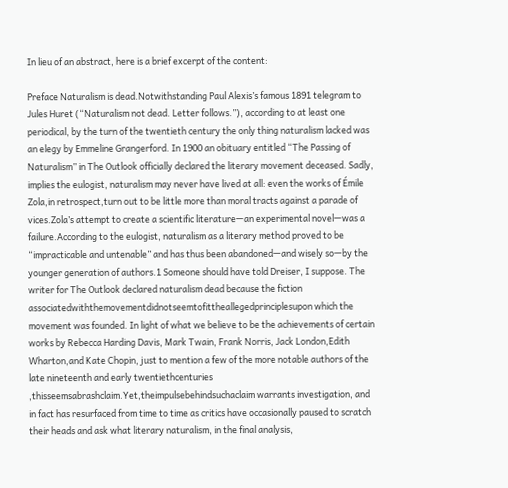In lieu of an abstract, here is a brief excerpt of the content:

Preface Naturalism is dead.Notwithstanding Paul Alexis’s famous 1891 telegram to Jules Huret (“Naturalism not dead. Letter follows.”), according to at least one periodical, by the turn of the twentieth century the only thing naturalism lacked was an elegy by Emmeline Grangerford. In 1900 an obituary entitled “The Passing of Naturalism” in The Outlook officially declared the literary movement deceased. Sadly, implies the eulogist, naturalism may never have lived at all: even the works of Émile Zola,in retrospect,turn out to be little more than moral tracts against a parade of vices.Zola’s attempt to create a scientific literature—an experimental novel—was a failure.According to the eulogist, naturalism as a literary method proved to be “impracticable and untenable” and has thus been abandoned—and wisely so—by the younger generation of authors.1 Someone should have told Dreiser, I suppose. The writer for The Outlook declared naturalism dead because the fiction associatedwiththemovementdidnotseemtofittheallegedprinciplesupon which the movement was founded. In light of what we believe to be the achievements of certain works by Rebecca Harding Davis, Mark Twain, Frank Norris, Jack London,Edith Wharton,and Kate Chopin, just to mention a few of the more notable authors of the late nineteenth and early twentiethcenturies ,thisseemsabrashclaim.Yet,theimpulsebehindsuchaclaim warrants investigation, and in fact has resurfaced from time to time as critics have occasionally paused to scratch their heads and ask what literary naturalism, in the final analysis,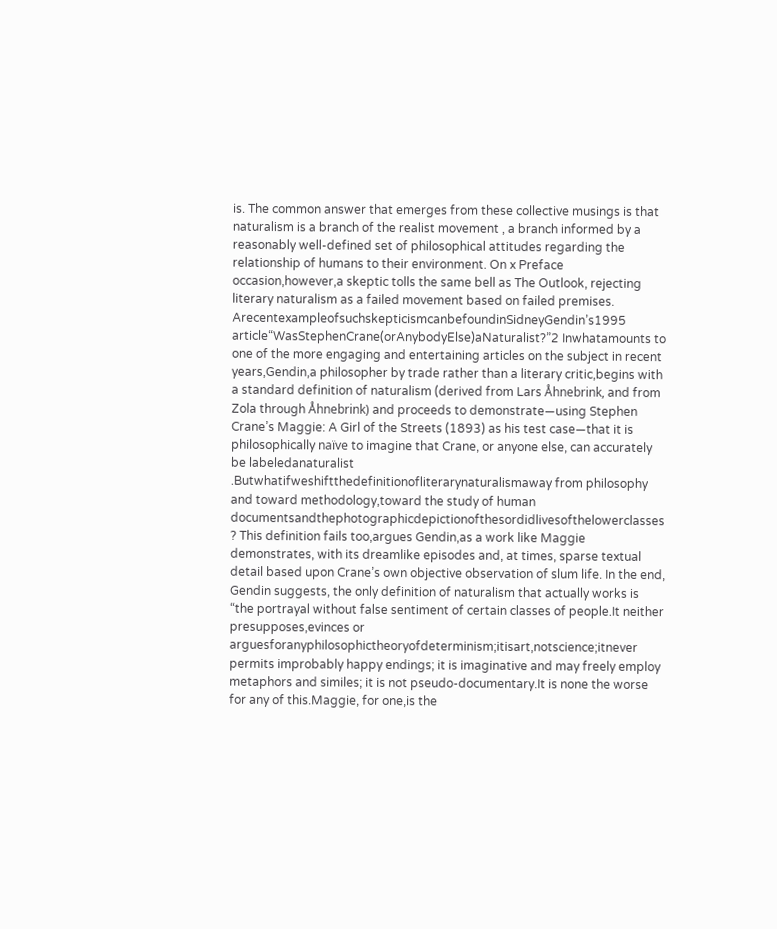is. The common answer that emerges from these collective musings is that naturalism is a branch of the realist movement , a branch informed by a reasonably well-defined set of philosophical attitudes regarding the relationship of humans to their environment. On x Preface occasion,however,a skeptic tolls the same bell as The Outlook, rejecting literary naturalism as a failed movement based on failed premises. ArecentexampleofsuchskepticismcanbefoundinSidneyGendin’s1995 article“WasStephenCrane(orAnybodyElse)aNaturalist?”2 Inwhatamounts to one of the more engaging and entertaining articles on the subject in recent years,Gendin,a philosopher by trade rather than a literary critic,begins with a standard definition of naturalism (derived from Lars Åhnebrink, and from Zola through Åhnebrink) and proceeds to demonstrate—using Stephen Crane’s Maggie: A Girl of the Streets (1893) as his test case—that it is philosophically naïve to imagine that Crane, or anyone else, can accurately be labeledanaturalist .Butwhatifweshiftthedefinitionofliterarynaturalismaway from philosophy and toward methodology,toward the study of human documentsandthephotographicdepictionofthesordidlivesofthelowerclasses ? This definition fails too,argues Gendin,as a work like Maggie demonstrates, with its dreamlike episodes and, at times, sparse textual detail based upon Crane’s own objective observation of slum life. In the end, Gendin suggests, the only definition of naturalism that actually works is “the portrayal without false sentiment of certain classes of people.It neither presupposes,evinces or arguesforanyphilosophictheoryofdeterminism;itisart,notscience;itnever permits improbably happy endings; it is imaginative and may freely employ metaphors and similes; it is not pseudo-documentary.It is none the worse for any of this.Maggie, for one,is the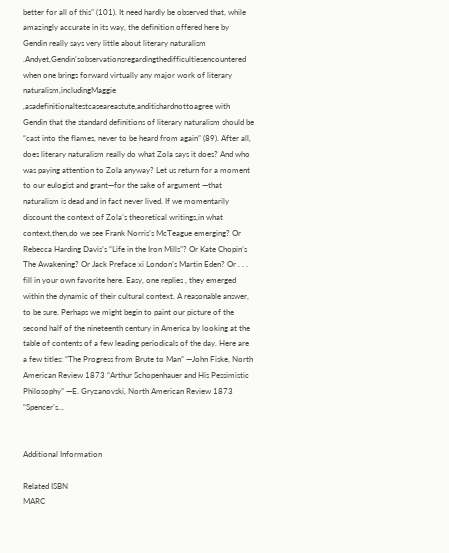better for all of this” (101). It need hardly be observed that, while amazingly accurate in its way, the definition offered here by Gendin really says very little about literary naturalism .Andyet,Gendin’sobservationsregardingthedifficultiesencountered when one brings forward virtually any major work of literary naturalism,includingMaggie ,asadefinitionaltestcaseareastute,anditishardnottoagree with Gendin that the standard definitions of literary naturalism should be “cast into the flames, never to be heard from again” (89). After all, does literary naturalism really do what Zola says it does? And who was paying attention to Zola anyway? Let us return for a moment to our eulogist and grant—for the sake of argument —that naturalism is dead and in fact never lived. If we momentarily discount the context of Zola’s theoretical writings,in what context,then,do we see Frank Norris’s McTeague emerging? Or Rebecca Harding Davis’s “Life in the Iron Mills”? Or Kate Chopin’s The Awakening? Or Jack Preface xi London’s Martin Eden? Or . . . fill in your own favorite here. Easy, one replies , they emerged within the dynamic of their cultural context. A reasonable answer, to be sure. Perhaps we might begin to paint our picture of the second half of the nineteenth century in America by looking at the table of contents of a few leading periodicals of the day. Here are a few titles: “The Progress from Brute to Man” —John Fiske, North American Review 1873 “Arthur Schopenhauer and His Pessimistic Philosophy” —E. Gryzanovski, North American Review 1873 “Spencer’s...


Additional Information

Related ISBN
MARC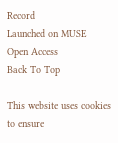Record
Launched on MUSE
Open Access
Back To Top

This website uses cookies to ensure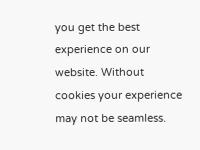you get the best experience on our website. Without cookies your experience may not be seamless.